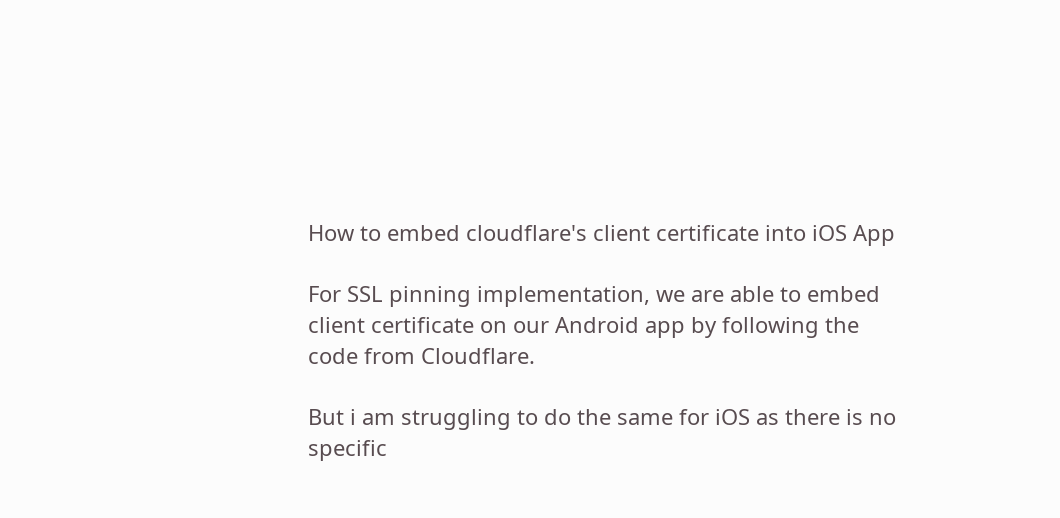How to embed cloudflare's client certificate into iOS App

For SSL pinning implementation, we are able to embed client certificate on our Android app by following the code from Cloudflare.

But i am struggling to do the same for iOS as there is no specific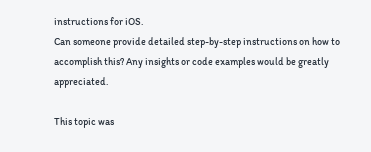instructions for iOS.
Can someone provide detailed step-by-step instructions on how to accomplish this? Any insights or code examples would be greatly appreciated.

This topic was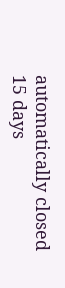automatically closed 15 days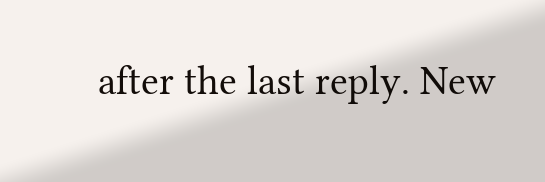after the last reply. New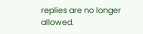replies are no longer allowed.